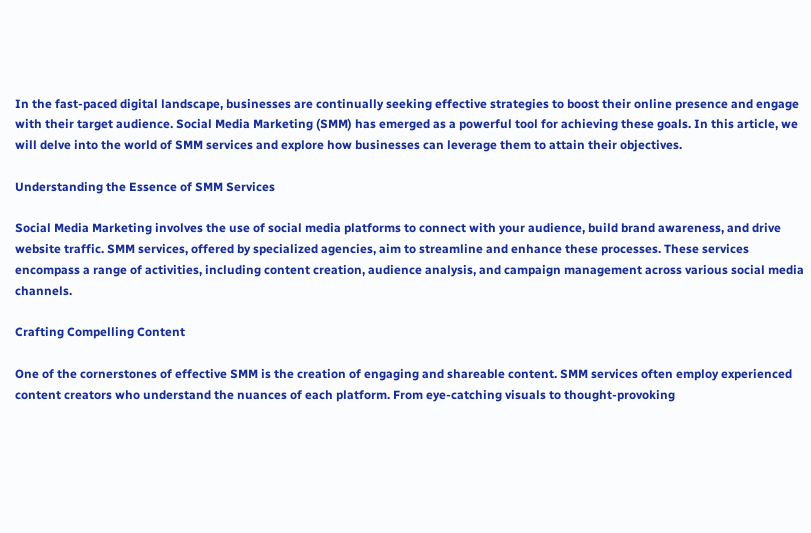In the fast-paced digital landscape, businesses are continually seeking effective strategies to boost their online presence and engage with their target audience. Social Media Marketing (SMM) has emerged as a powerful tool for achieving these goals. In this article, we will delve into the world of SMM services and explore how businesses can leverage them to attain their objectives.

Understanding the Essence of SMM Services

Social Media Marketing involves the use of social media platforms to connect with your audience, build brand awareness, and drive website traffic. SMM services, offered by specialized agencies, aim to streamline and enhance these processes. These services encompass a range of activities, including content creation, audience analysis, and campaign management across various social media channels.

Crafting Compelling Content

One of the cornerstones of effective SMM is the creation of engaging and shareable content. SMM services often employ experienced content creators who understand the nuances of each platform. From eye-catching visuals to thought-provoking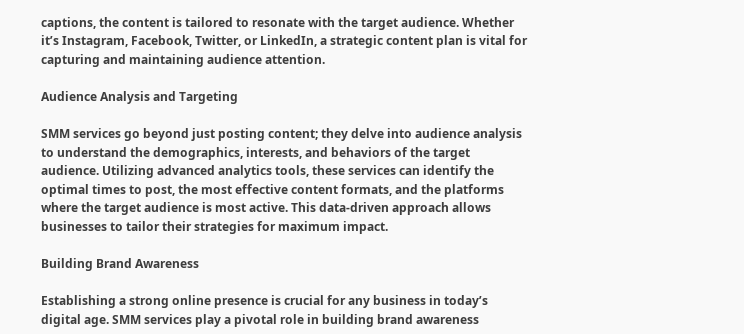captions, the content is tailored to resonate with the target audience. Whether it’s Instagram, Facebook, Twitter, or LinkedIn, a strategic content plan is vital for capturing and maintaining audience attention.

Audience Analysis and Targeting

SMM services go beyond just posting content; they delve into audience analysis to understand the demographics, interests, and behaviors of the target audience. Utilizing advanced analytics tools, these services can identify the optimal times to post, the most effective content formats, and the platforms where the target audience is most active. This data-driven approach allows businesses to tailor their strategies for maximum impact.

Building Brand Awareness

Establishing a strong online presence is crucial for any business in today’s digital age. SMM services play a pivotal role in building brand awareness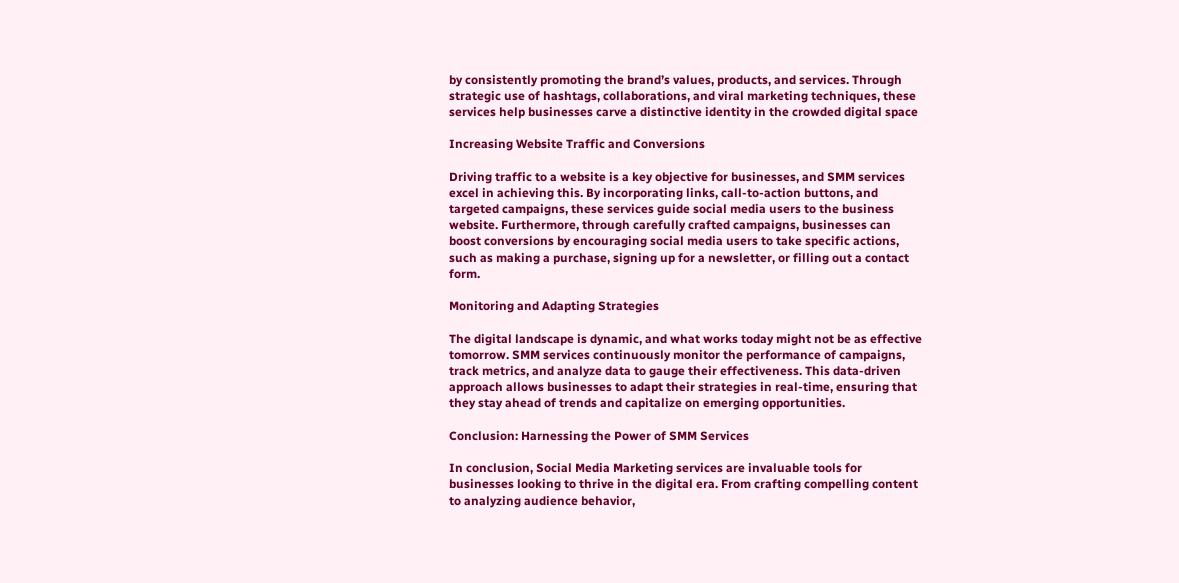by consistently promoting the brand’s values, products, and services. Through strategic use of hashtags, collaborations, and viral marketing techniques, these services help businesses carve a distinctive identity in the crowded digital space

Increasing Website Traffic and Conversions

Driving traffic to a website is a key objective for businesses, and SMM services excel in achieving this. By incorporating links, call-to-action buttons, and targeted campaigns, these services guide social media users to the business website. Furthermore, through carefully crafted campaigns, businesses can boost conversions by encouraging social media users to take specific actions, such as making a purchase, signing up for a newsletter, or filling out a contact form.

Monitoring and Adapting Strategies

The digital landscape is dynamic, and what works today might not be as effective tomorrow. SMM services continuously monitor the performance of campaigns, track metrics, and analyze data to gauge their effectiveness. This data-driven approach allows businesses to adapt their strategies in real-time, ensuring that they stay ahead of trends and capitalize on emerging opportunities.

Conclusion: Harnessing the Power of SMM Services

In conclusion, Social Media Marketing services are invaluable tools for businesses looking to thrive in the digital era. From crafting compelling content to analyzing audience behavior,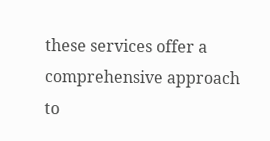these services offer a comprehensive approach to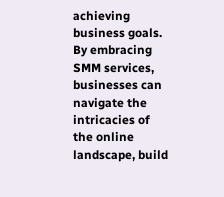achieving business goals. By embracing SMM services, businesses can navigate the intricacies of the online landscape, build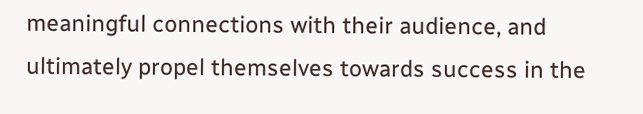meaningful connections with their audience, and ultimately propel themselves towards success in the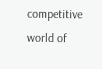competitive world of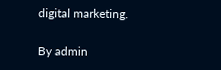digital marketing.

By admin